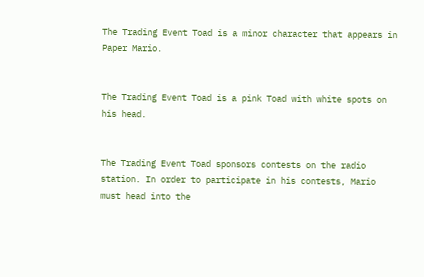The Trading Event Toad is a minor character that appears in Paper Mario.


The Trading Event Toad is a pink Toad with white spots on his head.


The Trading Event Toad sponsors contests on the radio station. In order to participate in his contests, Mario must head into the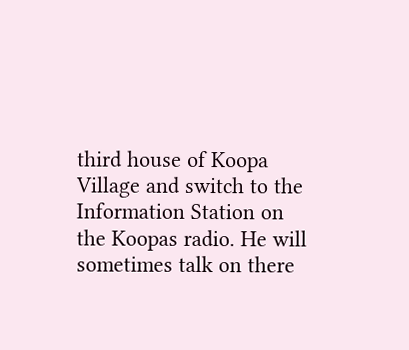third house of Koopa Village and switch to the Information Station on the Koopas radio. He will sometimes talk on there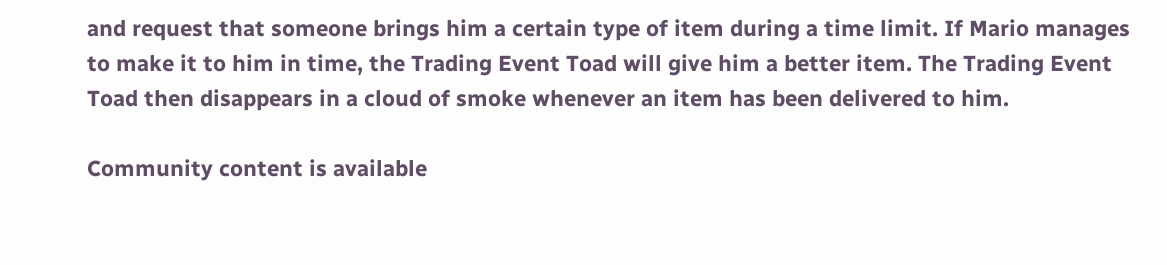and request that someone brings him a certain type of item during a time limit. If Mario manages to make it to him in time, the Trading Event Toad will give him a better item. The Trading Event Toad then disappears in a cloud of smoke whenever an item has been delivered to him.

Community content is available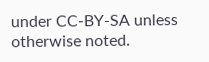under CC-BY-SA unless otherwise noted.